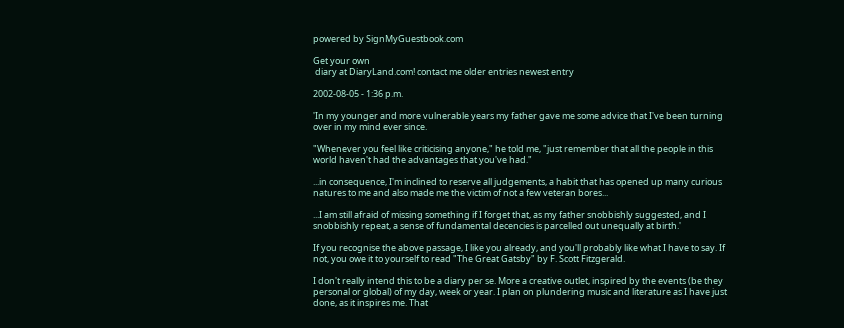powered by SignMyGuestbook.com

Get your own
 diary at DiaryLand.com! contact me older entries newest entry

2002-08-05 - 1:36 p.m.

'In my younger and more vulnerable years my father gave me some advice that I've been turning over in my mind ever since.

"Whenever you feel like criticising anyone," he told me, "just remember that all the people in this world haven't had the advantages that you've had."

...in consequence, I'm inclined to reserve all judgements, a habit that has opened up many curious natures to me and also made me the victim of not a few veteran bores...

...I am still afraid of missing something if I forget that, as my father snobbishly suggested, and I snobbishly repeat, a sense of fundamental decencies is parcelled out unequally at birth.'

If you recognise the above passage, I like you already, and you'll probably like what I have to say. If not, you owe it to yourself to read "The Great Gatsby" by F. Scott Fitzgerald.

I don't really intend this to be a diary per se. More a creative outlet, inspired by the events (be they personal or global) of my day, week or year. I plan on plundering music and literature as I have just done, as it inspires me. That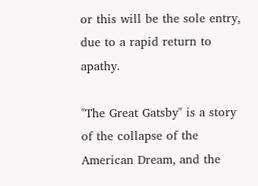or this will be the sole entry, due to a rapid return to apathy.

"The Great Gatsby" is a story of the collapse of the American Dream, and the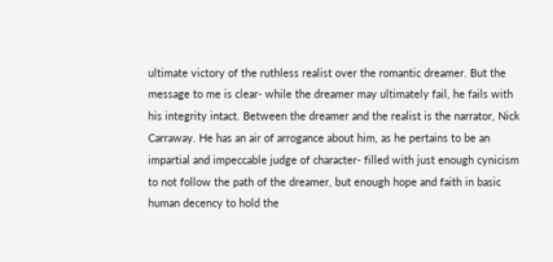ultimate victory of the ruthless realist over the romantic dreamer. But the message to me is clear- while the dreamer may ultimately fail, he fails with his integrity intact. Between the dreamer and the realist is the narrator, Nick Carraway. He has an air of arrogance about him, as he pertains to be an impartial and impeccable judge of character- filled with just enough cynicism to not follow the path of the dreamer, but enough hope and faith in basic human decency to hold the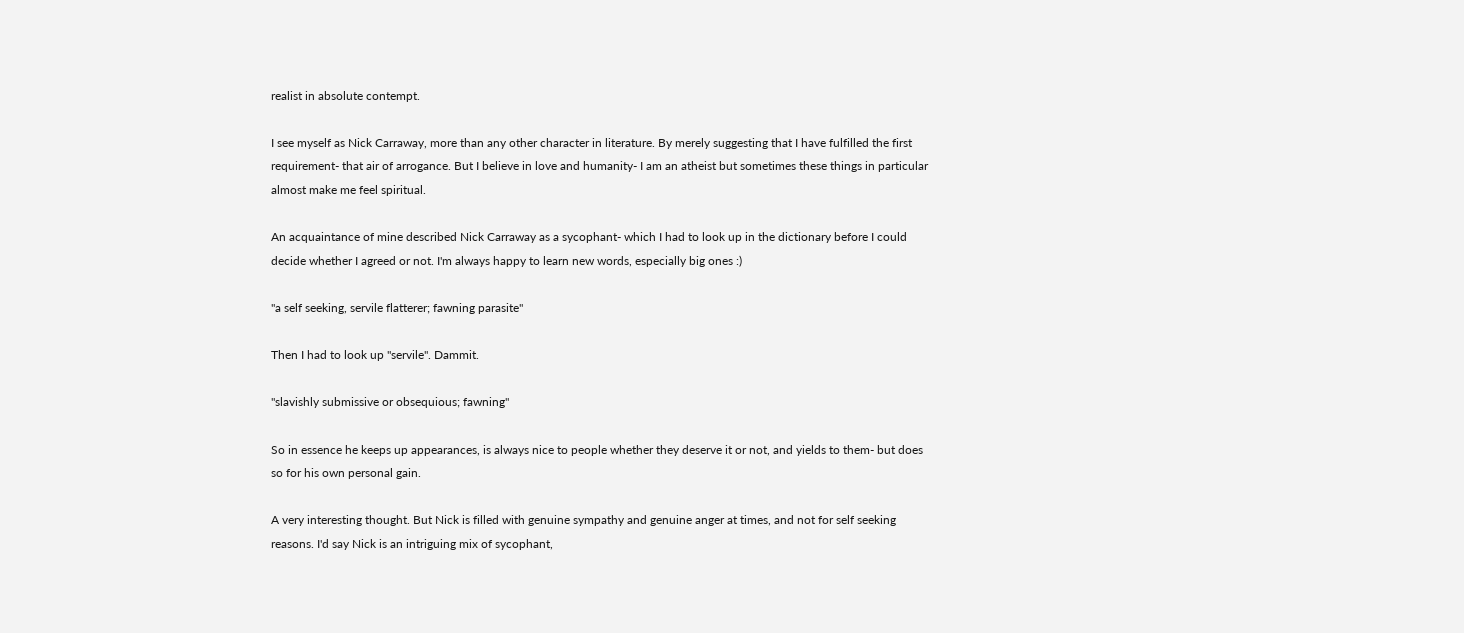realist in absolute contempt.

I see myself as Nick Carraway, more than any other character in literature. By merely suggesting that I have fulfilled the first requirement- that air of arrogance. But I believe in love and humanity- I am an atheist but sometimes these things in particular almost make me feel spiritual.

An acquaintance of mine described Nick Carraway as a sycophant- which I had to look up in the dictionary before I could decide whether I agreed or not. I'm always happy to learn new words, especially big ones :)

"a self seeking, servile flatterer; fawning parasite"

Then I had to look up "servile". Dammit.

"slavishly submissive or obsequious; fawning"

So in essence he keeps up appearances, is always nice to people whether they deserve it or not, and yields to them- but does so for his own personal gain.

A very interesting thought. But Nick is filled with genuine sympathy and genuine anger at times, and not for self seeking reasons. I'd say Nick is an intriguing mix of sycophant,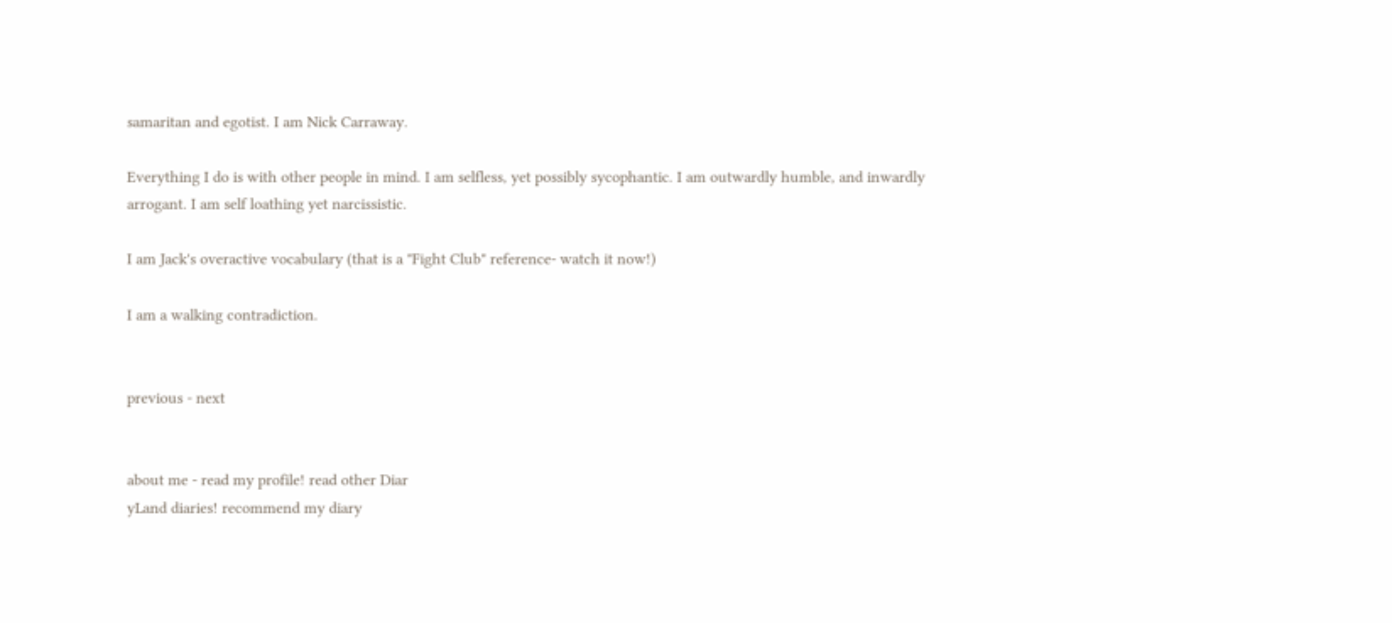samaritan and egotist. I am Nick Carraway.

Everything I do is with other people in mind. I am selfless, yet possibly sycophantic. I am outwardly humble, and inwardly arrogant. I am self loathing yet narcissistic.

I am Jack's overactive vocabulary (that is a "Fight Club" reference- watch it now!)

I am a walking contradiction.


previous - next


about me - read my profile! read other Diar
yLand diaries! recommend my diary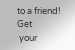to a friend! Get
 your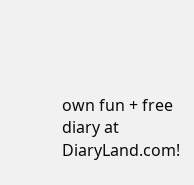own fun + free diary at DiaryLand.com!